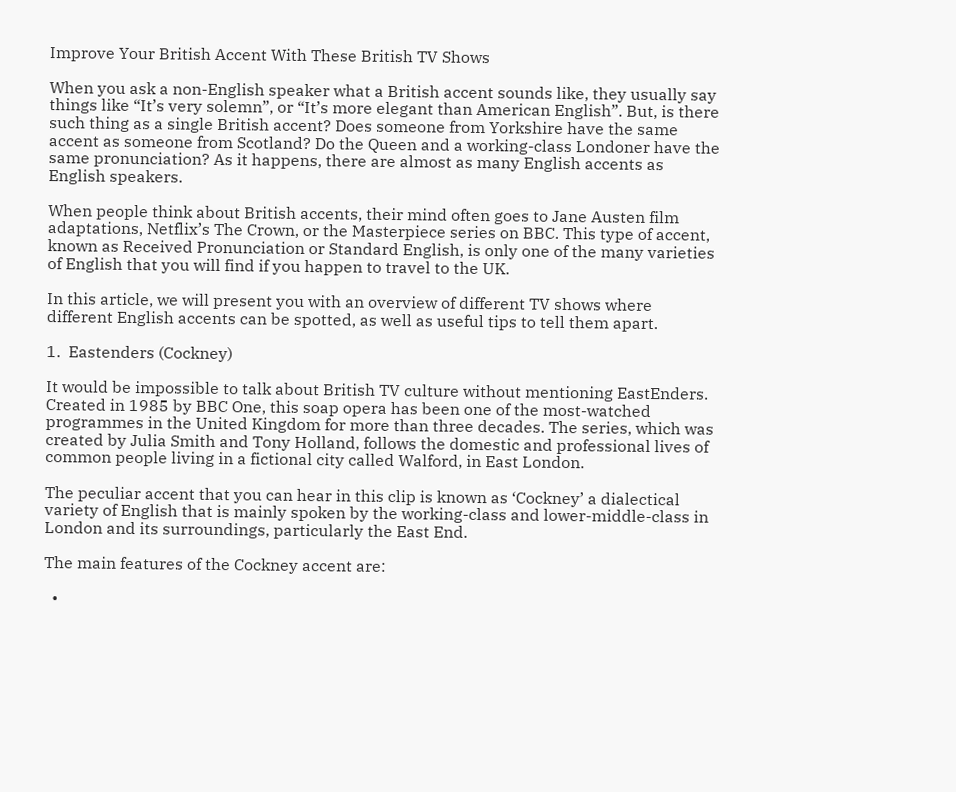Improve Your British Accent With These British TV Shows

When you ask a non-English speaker what a British accent sounds like, they usually say things like “It’s very solemn”, or “It’s more elegant than American English”. But, is there such thing as a single British accent? Does someone from Yorkshire have the same accent as someone from Scotland? Do the Queen and a working-class Londoner have the same pronunciation? As it happens, there are almost as many English accents as English speakers.

When people think about British accents, their mind often goes to Jane Austen film adaptations, Netflix’s The Crown, or the Masterpiece series on BBC. This type of accent, known as Received Pronunciation or Standard English, is only one of the many varieties of English that you will find if you happen to travel to the UK.

In this article, we will present you with an overview of different TV shows where different English accents can be spotted, as well as useful tips to tell them apart.

1.  Eastenders (Cockney)

It would be impossible to talk about British TV culture without mentioning EastEnders. Created in 1985 by BBC One, this soap opera has been one of the most-watched programmes in the United Kingdom for more than three decades. The series, which was created by Julia Smith and Tony Holland, follows the domestic and professional lives of common people living in a fictional city called Walford, in East London.

The peculiar accent that you can hear in this clip is known as ‘Cockney’ a dialectical variety of English that is mainly spoken by the working-class and lower-middle-class in London and its surroundings, particularly the East End.

The main features of the Cockney accent are:

  •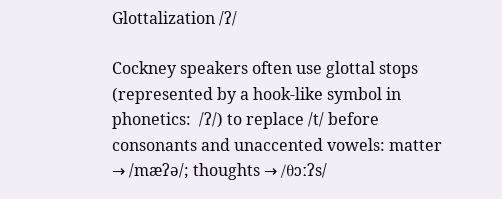Glottalization /ʔ/

Cockney speakers often use glottal stops (represented by a hook-like symbol in phonetics:  /ʔ/) to replace /t/ before consonants and unaccented vowels: matter → /mæʔə/; thoughts → /θɔːʔs/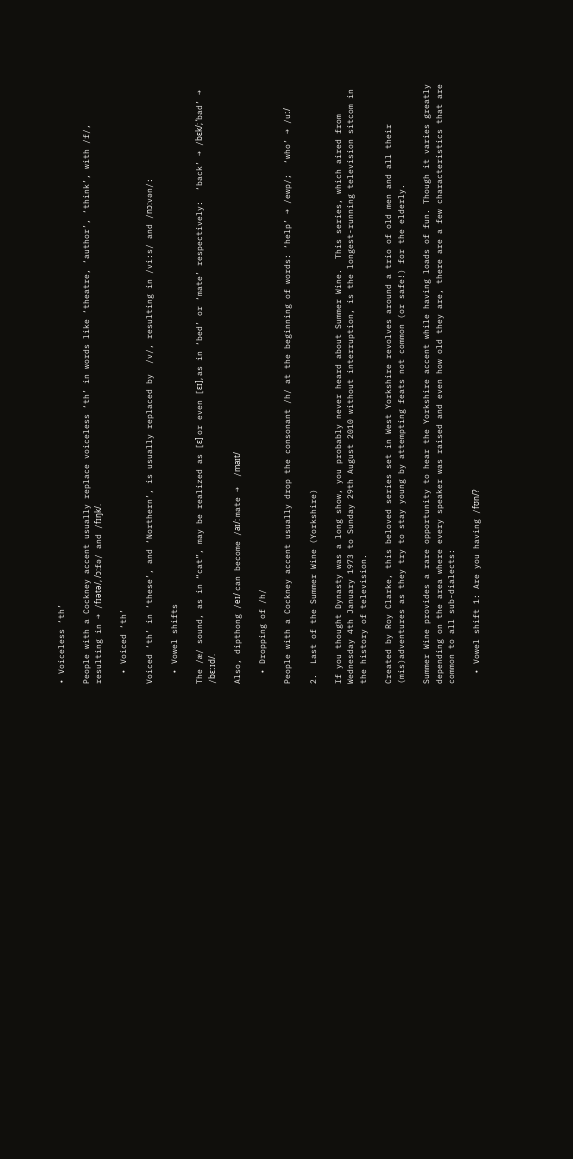• Voiceless ‘th’

People with a Cockney accent usually replace voiceless ‘th’ in words like ‘theatre, ‘author’, ‘think’, with /f/, resulting in → /fɪətə/, /ɔ:fə/ and /fɪŋk/.

  • Voiced ‘th’

Voiced ‘th’ in ‘these’, and ‘Northern’, is usually replaced by  /v/, resulting in /vi:s/ and /nɔ:vən/:

  • Vowel shifts

The /æ/ sound, as in “cat”, may be realized as [ɛ] or even [ɛɪ], as in ‘bed’ or ‘mate’ respectively:  ‘back’ → /bɛk/; ‘bad’ → /bɛːɪd/.

Also, dipthong /eɪ/ can become /aɪ/: mate →  /maɪt/

  • Dropping of /h/

People with a Cockney accent usually drop the consonant /h/ at the beginning of words: ‘help’ → /ewp/;  ‘who’ → /uː/

2.  Last of the Summer Wine (Yorkshire)

If you thought Dynasty was a long show, you probably never heard about Summer Wine.  This series, which aired from Wednesday 4th January 1973 to Sunday 29th August 2010 without interruption, is the longest-running television sitcom in the history of television.

Created by Roy Clarke, this beloved series set in West Yorkshire revolves around a trio of old men and all their (mis)adventures as they try to stay young by attempting feats not common (or safe!) for the elderly.

Summer Wine provides a rare opportunity to hear the Yorkshire accent while having loads of fun. Though it varies greatly depending on the area where every speaker was raised and even how old they are, there are a few characteristics that are common to all sub-dialects:

  • Vowel shift 1: Are you having /fʊn/?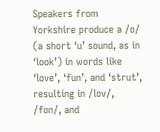Speakers from Yorkshire produce a /ʊ/ (a short ‘u’ sound, as in ‘look’) in words like ‘love’, ‘fun’, and ‘strut’, resulting in /lʊv/, /fʊn/, and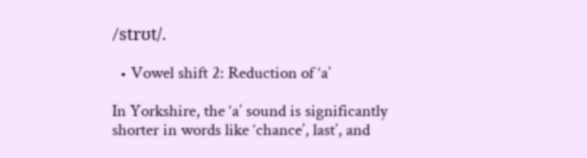/strʊt/.

  • Vowel shift 2: Reduction of ‘a’

In Yorkshire, the ‘a’ sound is significantly shorter in words like ‘chance’, last’, and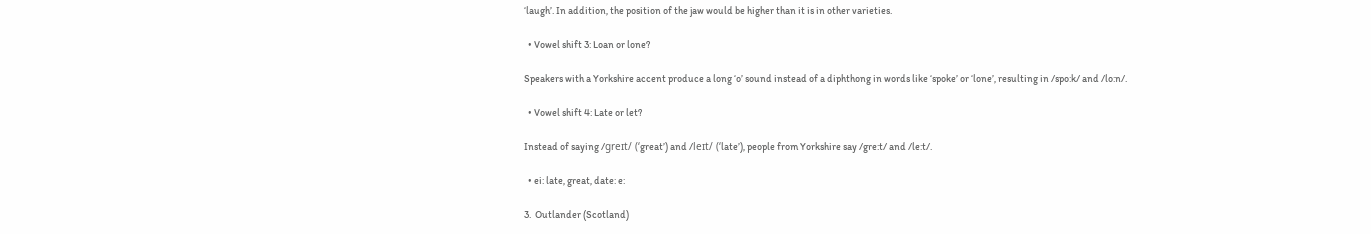‘laugh’. In addition, the position of the jaw would be higher than it is in other varieties.

  • Vowel shift 3: Loan or lone?

Speakers with a Yorkshire accent produce a long ‘o’ sound instead of a diphthong in words like ‘spoke’ or ‘lone’, resulting in /spo:k/ and /lo:n/.

  • Vowel shift 4: Late or let?

Instead of saying /greɪt/ (‘great’) and /leɪt/ (‘late’), people from Yorkshire say /gre:t/ and /le:t/.

  • ei: late, great, date: e:

3.  Outlander (Scotland)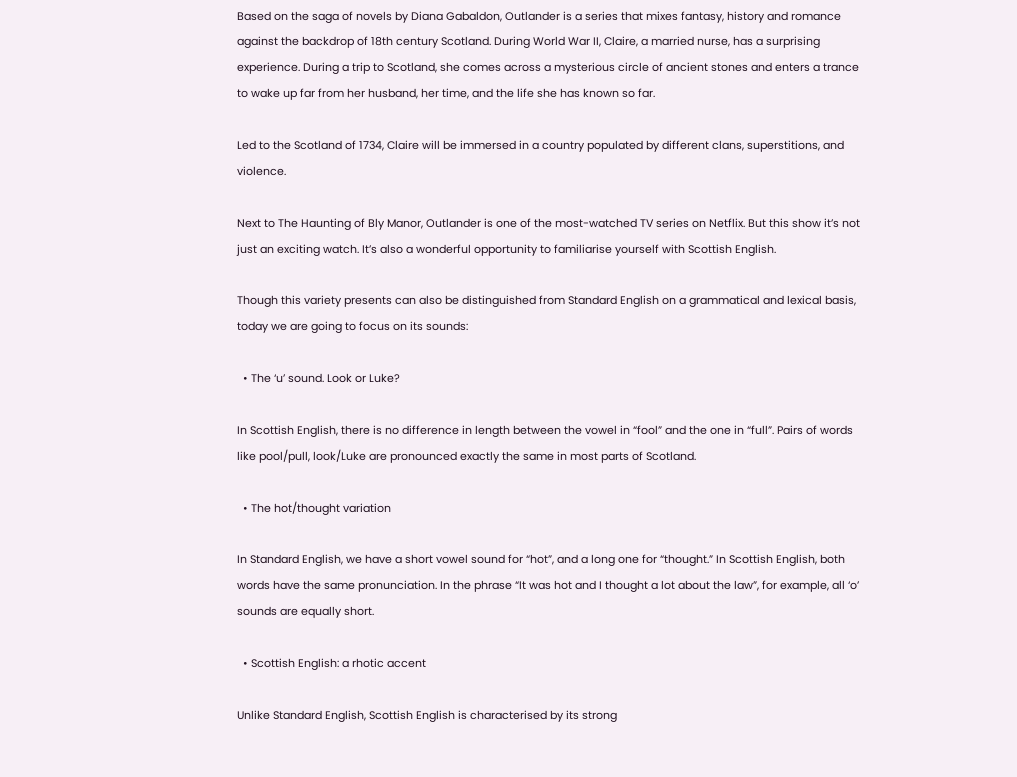Based on the saga of novels by Diana Gabaldon, Outlander is a series that mixes fantasy, history and romance against the backdrop of 18th century Scotland. During World War II, Claire, a married nurse, has a surprising experience. During a trip to Scotland, she comes across a mysterious circle of ancient stones and enters a trance to wake up far from her husband, her time, and the life she has known so far.

Led to the Scotland of 1734, Claire will be immersed in a country populated by different clans, superstitions, and violence.

Next to The Haunting of Bly Manor, Outlander is one of the most-watched TV series on Netflix. But this show it’s not just an exciting watch. It’s also a wonderful opportunity to familiarise yourself with Scottish English.

Though this variety presents can also be distinguished from Standard English on a grammatical and lexical basis, today we are going to focus on its sounds:

  • The ‘u’ sound. Look or Luke?

In Scottish English, there is no difference in length between the vowel in “fool” and the one in “full”. Pairs of words like pool/pull, look/Luke are pronounced exactly the same in most parts of Scotland.

  • The hot/thought variation

In Standard English, we have a short vowel sound for “hot”, and a long one for “thought.” In Scottish English, both words have the same pronunciation. In the phrase “It was hot and I thought a lot about the law”, for example, all ‘o’ sounds are equally short.

  • Scottish English: a rhotic accent

Unlike Standard English, Scottish English is characterised by its strong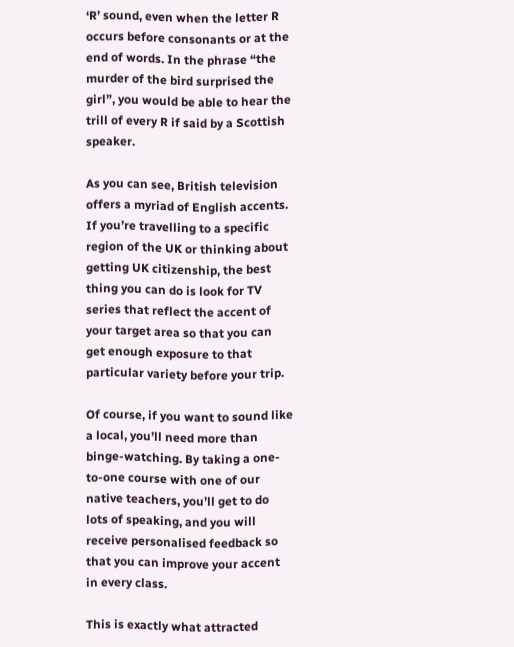‘R’ sound, even when the letter R occurs before consonants or at the end of words. In the phrase “the murder of the bird surprised the girl”, you would be able to hear the trill of every R if said by a Scottish speaker.

As you can see, British television offers a myriad of English accents. If you’re travelling to a specific region of the UK or thinking about getting UK citizenship, the best thing you can do is look for TV series that reflect the accent of your target area so that you can get enough exposure to that particular variety before your trip.

Of course, if you want to sound like a local, you’ll need more than binge-watching. By taking a one-to-one course with one of our native teachers, you’ll get to do lots of speaking, and you will receive personalised feedback so that you can improve your accent in every class.

This is exactly what attracted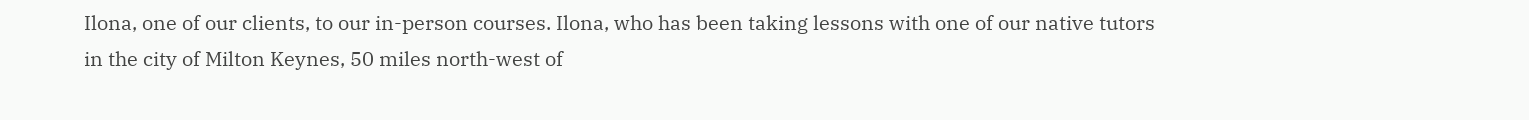Ilona, one of our clients, to our in-person courses. Ilona, who has been taking lessons with one of our native tutors in the city of Milton Keynes, 50 miles north-west of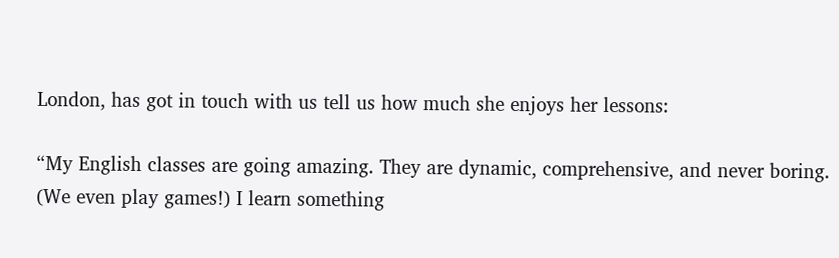London, has got in touch with us tell us how much she enjoys her lessons:

“My English classes are going amazing. They are dynamic, comprehensive, and never boring. (We even play games!) I learn something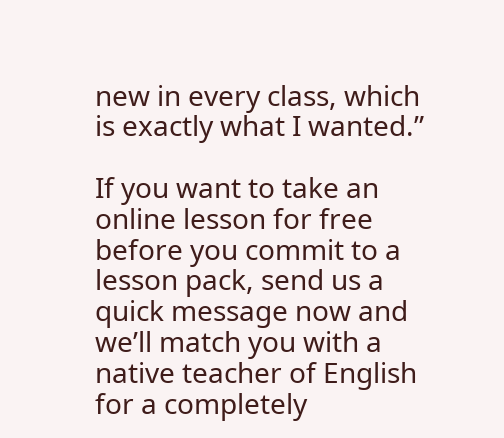new in every class, which is exactly what I wanted.”

If you want to take an online lesson for free before you commit to a lesson pack, send us a quick message now and we’ll match you with a native teacher of English for a completely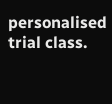personalised trial class.